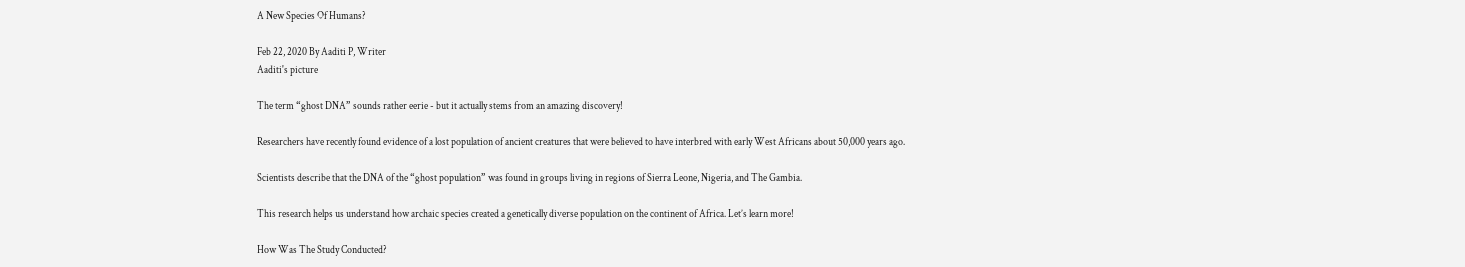A New Species Of Humans?

Feb 22, 2020 By Aaditi P, Writer
Aaditi's picture

The term “ghost DNA” sounds rather eerie - but it actually stems from an amazing discovery!

Researchers have recently found evidence of a lost population of ancient creatures that were believed to have interbred with early West Africans about 50,000 years ago.

Scientists describe that the DNA of the “ghost population” was found in groups living in regions of Sierra Leone, Nigeria, and The Gambia.

This research helps us understand how archaic species created a genetically diverse population on the continent of Africa. Let’s learn more!

How Was The Study Conducted?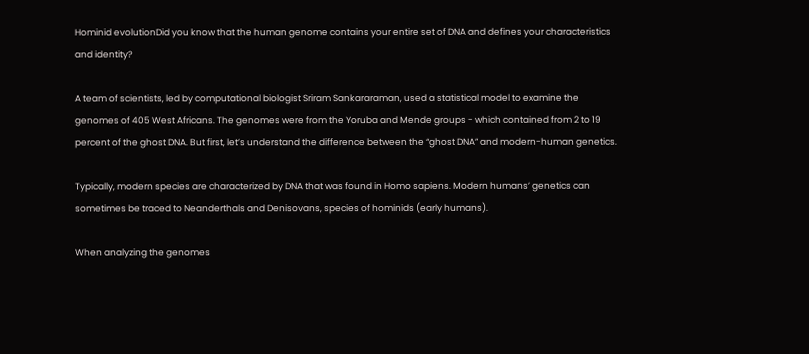Hominid evolutionDid you know that the human genome contains your entire set of DNA and defines your characteristics and identity?

A team of scientists, led by computational biologist Sriram Sankararaman, used a statistical model to examine the genomes of 405 West Africans. The genomes were from the Yoruba and Mende groups - which contained from 2 to 19 percent of the ghost DNA. But first, let’s understand the difference between the “ghost DNA” and modern-human genetics.

Typically, modern species are characterized by DNA that was found in Homo sapiens. Modern humans’ genetics can sometimes be traced to Neanderthals and Denisovans, species of hominids (early humans).

When analyzing the genomes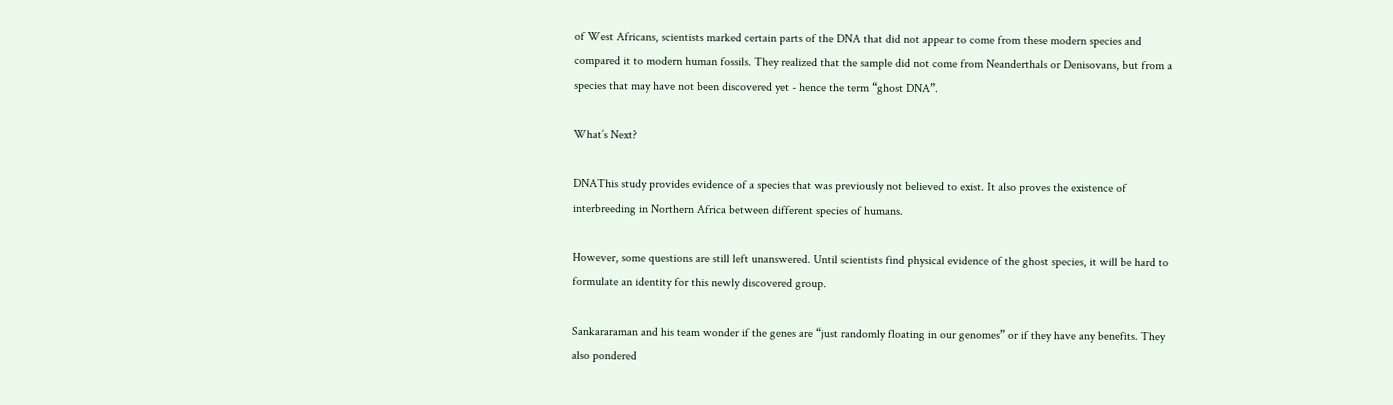of West Africans, scientists marked certain parts of the DNA that did not appear to come from these modern species and compared it to modern human fossils. They realized that the sample did not come from Neanderthals or Denisovans, but from a species that may have not been discovered yet - hence the term “ghost DNA”.

What’s Next?

DNAThis study provides evidence of a species that was previously not believed to exist. It also proves the existence of interbreeding in Northern Africa between different species of humans.

However, some questions are still left unanswered. Until scientists find physical evidence of the ghost species, it will be hard to formulate an identity for this newly discovered group.

Sankararaman and his team wonder if the genes are “just randomly floating in our genomes” or if they have any benefits. They also pondered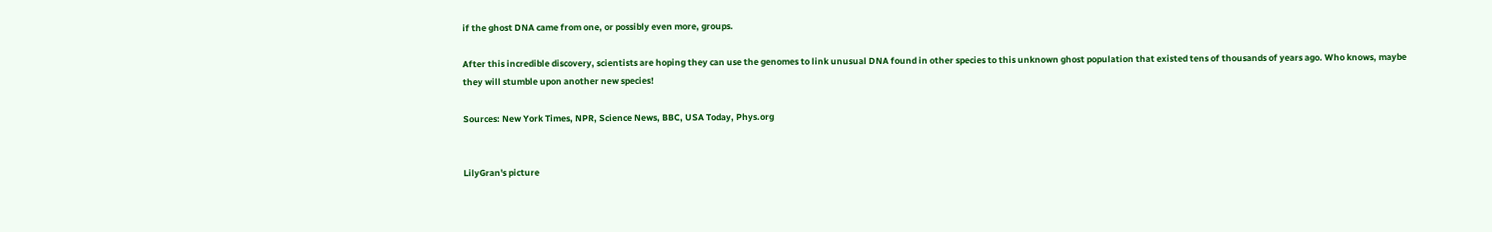if the ghost DNA came from one, or possibly even more, groups.

After this incredible discovery, scientists are hoping they can use the genomes to link unusual DNA found in other species to this unknown ghost population that existed tens of thousands of years ago. Who knows, maybe they will stumble upon another new species!

Sources: New York Times, NPR, Science News, BBC, USA Today, Phys.org


LilyGran's picture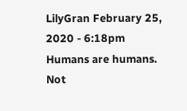LilyGran February 25, 2020 - 6:18pm
Humans are humans. Not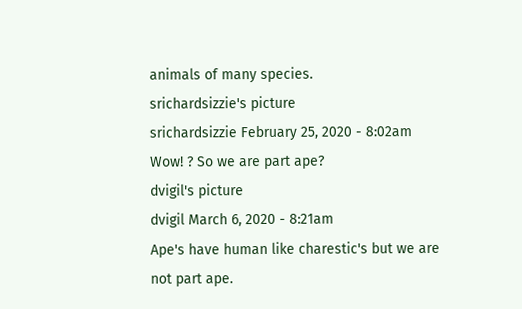animals of many species.
srichardsizzie's picture
srichardsizzie February 25, 2020 - 8:02am
Wow! ? So we are part ape?
dvigil's picture
dvigil March 6, 2020 - 8:21am
Ape's have human like charestic's but we are not part ape.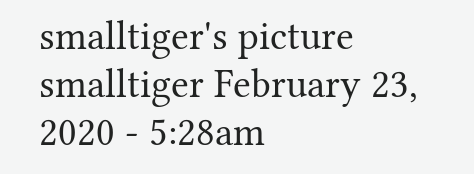smalltiger's picture
smalltiger February 23, 2020 - 5:28am